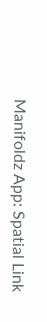Manifoldz App: Spatial Link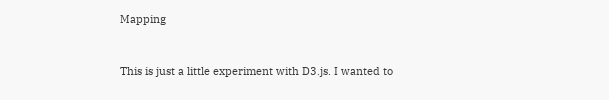Mapping



This is just a little experiment with D3.js. I wanted to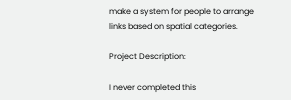make a system for people to arrange links based on spatial categories.

Project Description:

I never completed this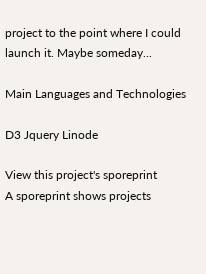project to the point where I could launch it. Maybe someday...

Main Languages and Technologies

D3 Jquery Linode

View this project's sporeprint
A sporeprint shows projects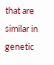that are similar in genetic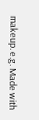makeup. e.g. Made with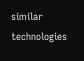similar technologies